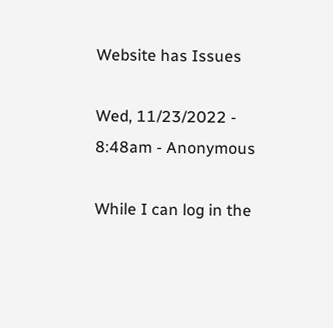Website has Issues

Wed, 11/23/2022 - 8:48am - Anonymous

While I can log in the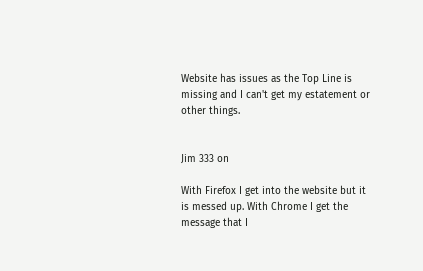Website has issues as the Top Line is missing and I can't get my estatement or other things.


Jim 333 on

With Firefox I get into the website but it is messed up. With Chrome I get the message that I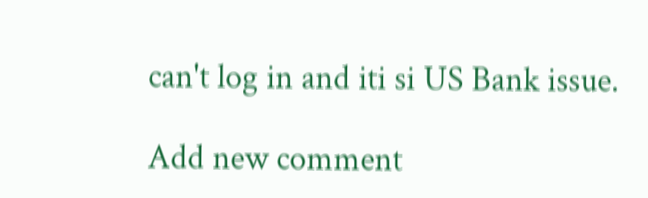can't log in and iti si US Bank issue.

Add new comment